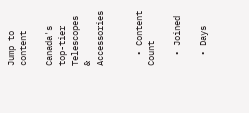Jump to content

Canada's top-tier Telescopes & Accessories


  • Content Count

  • Joined

  • Days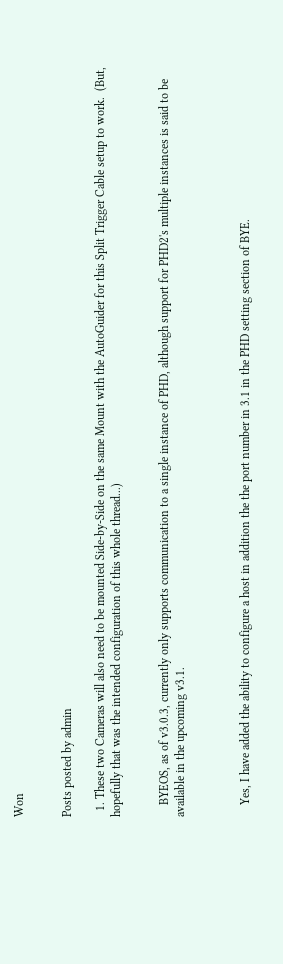Won


Posts posted by admin

  1. These two Cameras will also need to be mounted Side-by-Side on the same Mount with the AutoGuider for this Split Trigger Cable setup to work.  (But, hopefully that was the intended configuration of this whole thread...)


    BYEOS, as of v3.0.3, currently only supports communication to a single instance of PHD, although support for PHD2's multiple instances is said to be available in the upcoming v3.1.



    Yes, I have added the ability to configure a host in addition the the port number in 3.1 in the PHD setting section of BYE.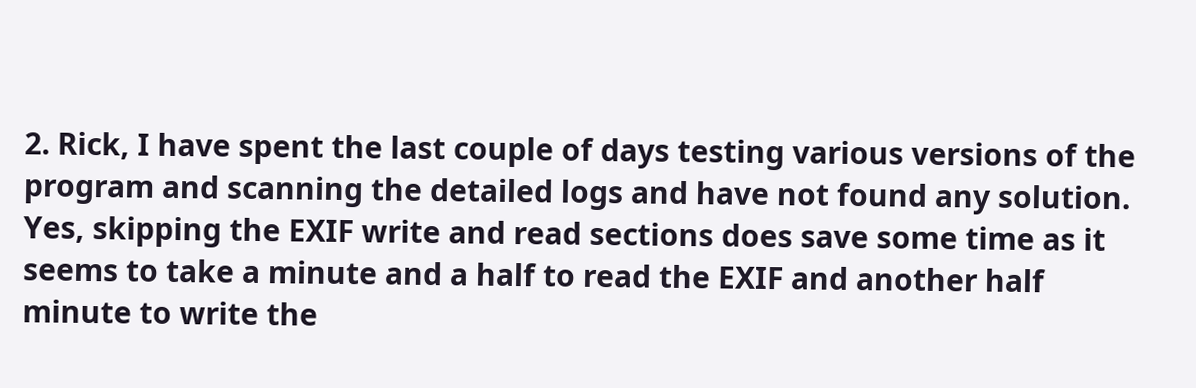2. Rick, I have spent the last couple of days testing various versions of the program and scanning the detailed logs and have not found any solution.  Yes, skipping the EXIF write and read sections does save some time as it seems to take a minute and a half to read the EXIF and another half minute to write the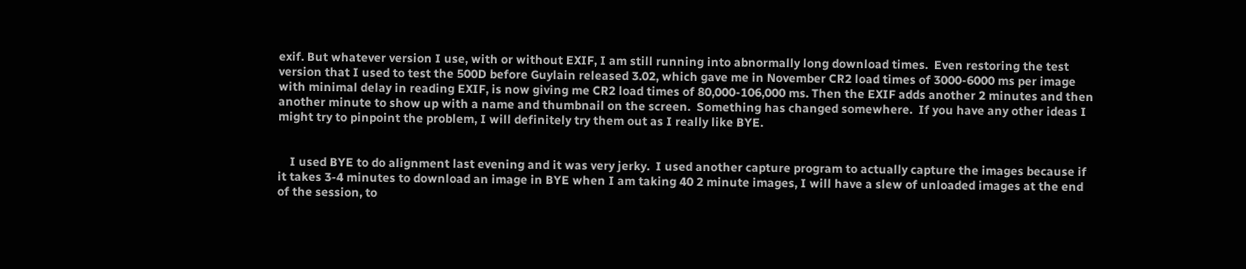exif. But whatever version I use, with or without EXIF, I am still running into abnormally long download times.  Even restoring the test version that I used to test the 500D before Guylain released 3.02, which gave me in November CR2 load times of 3000-6000 ms per image with minimal delay in reading EXIF, is now giving me CR2 load times of 80,000-106,000 ms. Then the EXIF adds another 2 minutes and then another minute to show up with a name and thumbnail on the screen.  Something has changed somewhere.  If you have any other ideas I might try to pinpoint the problem, I will definitely try them out as I really like BYE.


    I used BYE to do alignment last evening and it was very jerky.  I used another capture program to actually capture the images because if it takes 3-4 minutes to download an image in BYE when I am taking 40 2 minute images, I will have a slew of unloaded images at the end of the session, to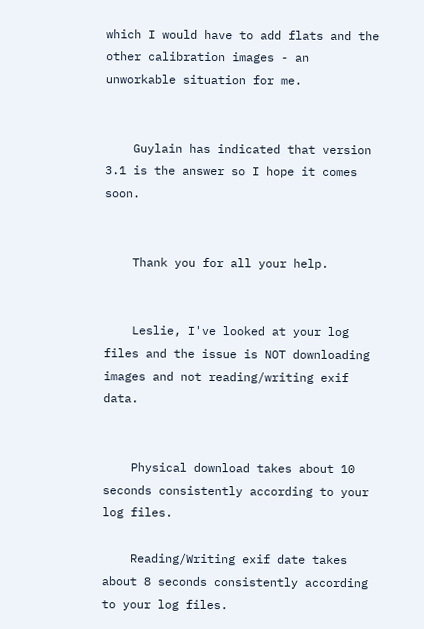which I would have to add flats and the other calibration images - an unworkable situation for me.


    Guylain has indicated that version 3.1 is the answer so I hope it comes soon.


    Thank you for all your help.


    Leslie, I've looked at your log files and the issue is NOT downloading images and not reading/writing exif data.


    Physical download takes about 10 seconds consistently according to your log files.

    Reading/Writing exif date takes about 8 seconds consistently according to your log files.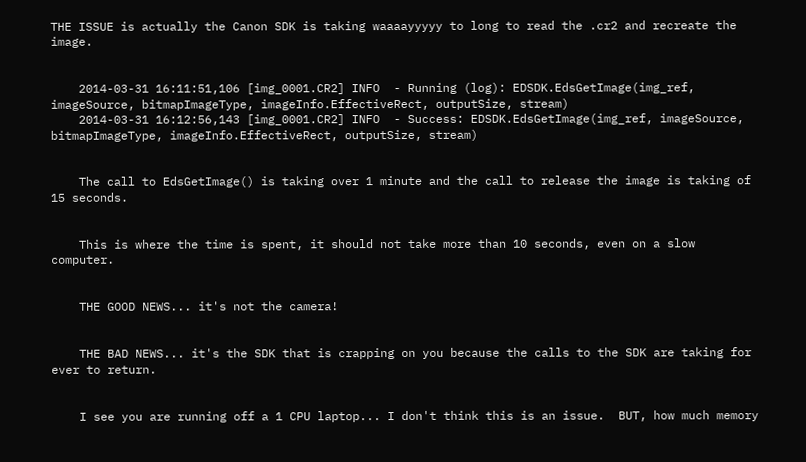THE ISSUE is actually the Canon SDK is taking waaaayyyyy to long to read the .cr2 and recreate the image.


    2014-03-31 16:11:51,106 [img_0001.CR2] INFO  - Running (log): EDSDK.EdsGetImage(img_ref, imageSource, bitmapImageType, imageInfo.EffectiveRect, outputSize, stream)
    2014-03-31 16:12:56,143 [img_0001.CR2] INFO  - Success: EDSDK.EdsGetImage(img_ref, imageSource, bitmapImageType, imageInfo.EffectiveRect, outputSize, stream)


    The call to EdsGetImage() is taking over 1 minute and the call to release the image is taking of 15 seconds.


    This is where the time is spent, it should not take more than 10 seconds, even on a slow computer.


    THE GOOD NEWS... it's not the camera!


    THE BAD NEWS... it's the SDK that is crapping on you because the calls to the SDK are taking for ever to return.


    I see you are running off a 1 CPU laptop... I don't think this is an issue.  BUT, how much memory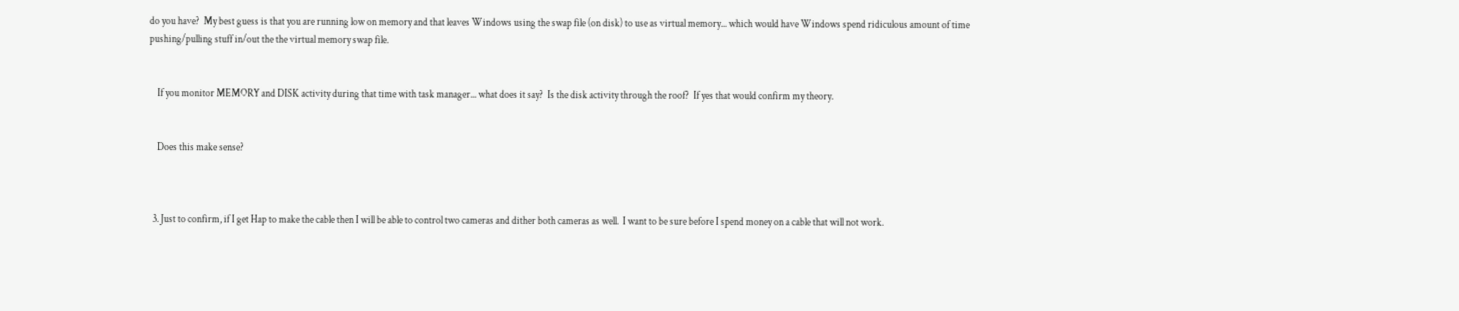do you have?  My best guess is that you are running low on memory and that leaves Windows using the swap file (on disk) to use as virtual memory... which would have Windows spend ridiculous amount of time pushing/pulling stuff in/out the the virtual memory swap file.


    If you monitor MEMORY and DISK activity during that time with task manager... what does it say?  Is the disk activity through the roof?  If yes that would confirm my theory.


    Does this make sense?



  3. Just to confirm, if I get Hap to make the cable then I will be able to control two cameras and dither both cameras as well.  I want to be sure before I spend money on a cable that will not work.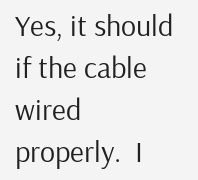Yes, it should if the cable wired properly.  I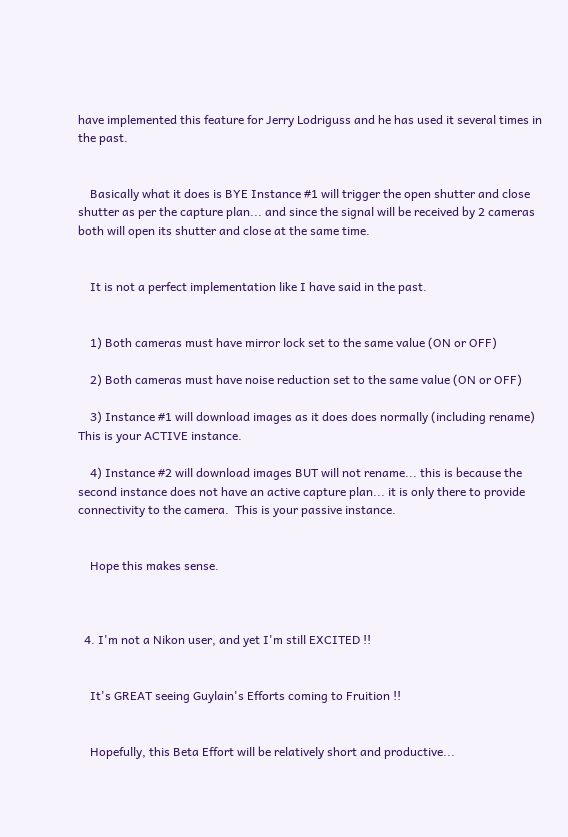have implemented this feature for Jerry Lodriguss and he has used it several times in the past.


    Basically what it does is BYE Instance #1 will trigger the open shutter and close shutter as per the capture plan... and since the signal will be received by 2 cameras both will open its shutter and close at the same time.


    It is not a perfect implementation like I have said in the past.


    1) Both cameras must have mirror lock set to the same value (ON or OFF)

    2) Both cameras must have noise reduction set to the same value (ON or OFF)

    3) Instance #1 will download images as it does does normally (including rename) This is your ACTIVE instance.

    4) Instance #2 will download images BUT will not rename... this is because the second instance does not have an active capture plan... it is only there to provide connectivity to the camera.  This is your passive instance.


    Hope this makes sense.



  4. I'm not a Nikon user, and yet I'm still EXCITED !!


    It's GREAT seeing Guylain's Efforts coming to Fruition !!


    Hopefully, this Beta Effort will be relatively short and productive...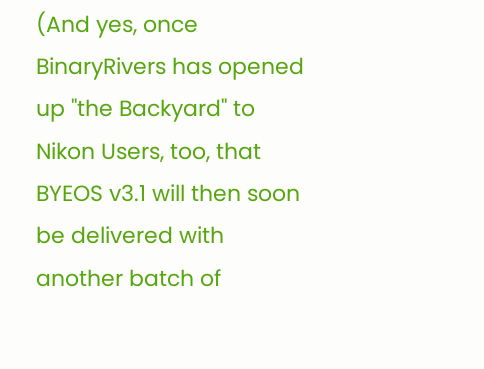(And yes, once BinaryRivers has opened up "the Backyard" to Nikon Users, too, that BYEOS v3.1 will then soon be delivered with another batch of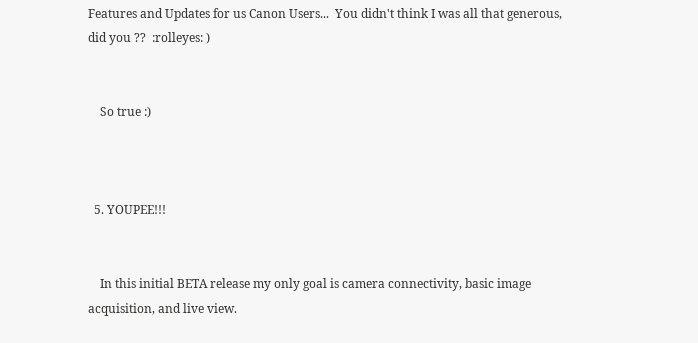Features and Updates for us Canon Users...  You didn't think I was all that generous, did you ??  :rolleyes: )


    So true :)



  5. YOUPEE!!!


    In this initial BETA release my only goal is camera connectivity, basic image acquisition, and live view.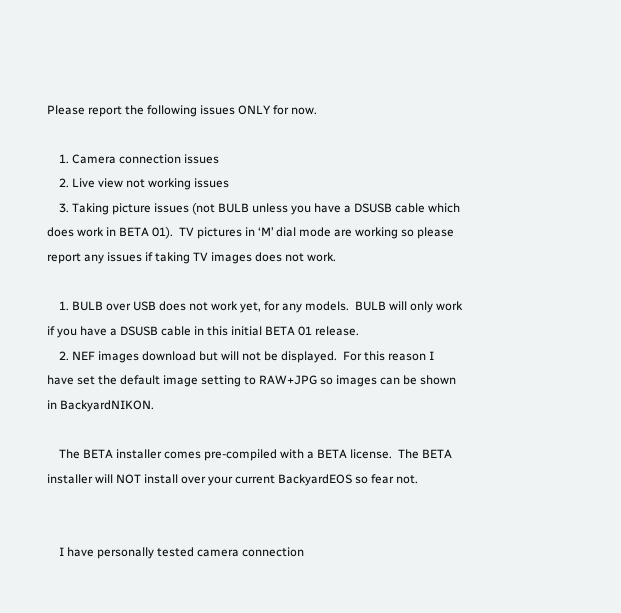Please report the following issues ONLY for now.

    1. Camera connection issues
    2. Live view not working issues
    3. Taking picture issues (not BULB unless you have a DSUSB cable which does work in BETA 01).  TV pictures in ‘M’ dial mode are working so please report any issues if taking TV images does not work.

    1. BULB over USB does not work yet, for any models.  BULB will only work if you have a DSUSB cable in this initial BETA 01 release.
    2. NEF images download but will not be displayed.  For this reason I have set the default image setting to RAW+JPG so images can be shown in BackyardNIKON.

    The BETA installer comes pre-compiled with a BETA license.  The BETA installer will NOT install over your current BackyardEOS so fear not.


    I have personally tested camera connection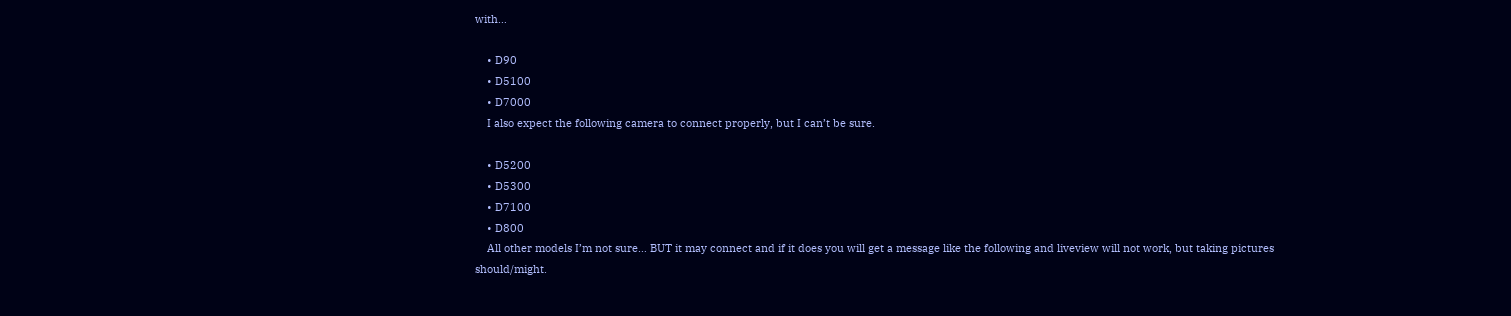with…

    • D90
    • D5100
    • D7000
    I also expect the following camera to connect properly, but I can’t be sure.

    • D5200
    • D5300
    • D7100
    • D800
    All other models I’m not sure… BUT it may connect and if it does you will get a message like the following and liveview will not work, but taking pictures should/might.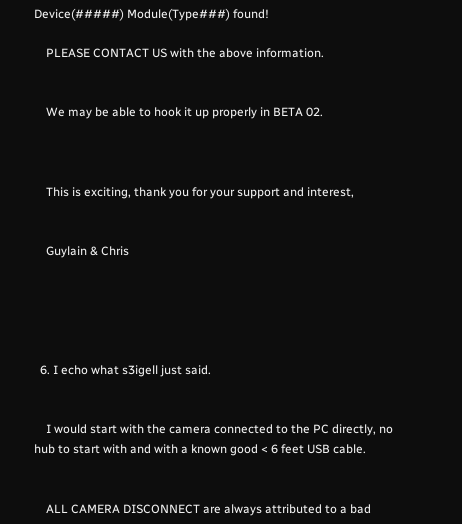Device(#####) Module(Type###) found!

    PLEASE CONTACT US with the above information.


    We may be able to hook it up properly in BETA 02.



    This is exciting, thank you for your support and interest,


    Guylain & Chris





  6. I echo what s3igell just said.


    I would start with the camera connected to the PC directly, no hub to start with and with a known good < 6 feet USB cable.


    ALL CAMERA DISCONNECT are always attributed to a bad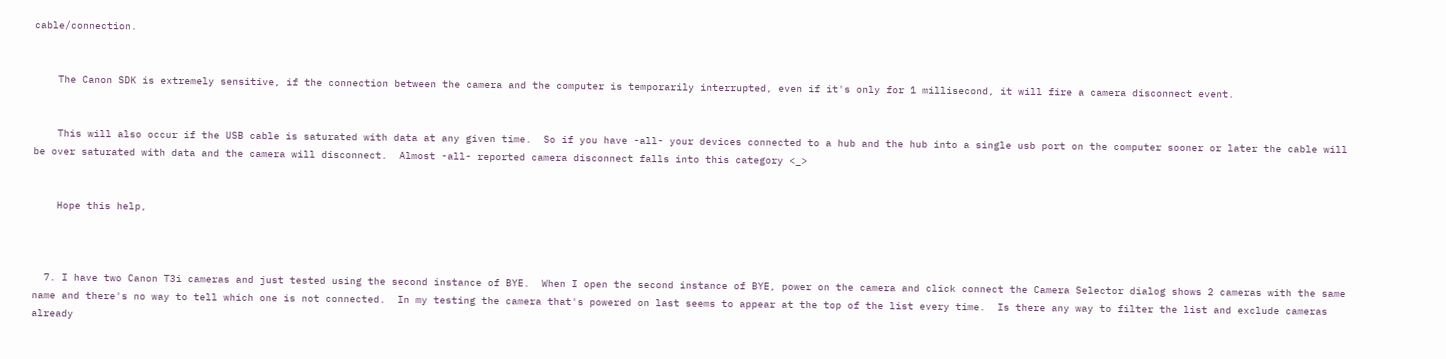cable/connection.


    The Canon SDK is extremely sensitive, if the connection between the camera and the computer is temporarily interrupted, even if it's only for 1 millisecond, it will fire a camera disconnect event.


    This will also occur if the USB cable is saturated with data at any given time.  So if you have -all- your devices connected to a hub and the hub into a single usb port on the computer sooner or later the cable will be over saturated with data and the camera will disconnect.  Almost -all- reported camera disconnect falls into this category <_>


    Hope this help,



  7. I have two Canon T3i cameras and just tested using the second instance of BYE.  When I open the second instance of BYE, power on the camera and click connect the Camera Selector dialog shows 2 cameras with the same name and there's no way to tell which one is not connected.  In my testing the camera that's powered on last seems to appear at the top of the list every time.  Is there any way to filter the list and exclude cameras already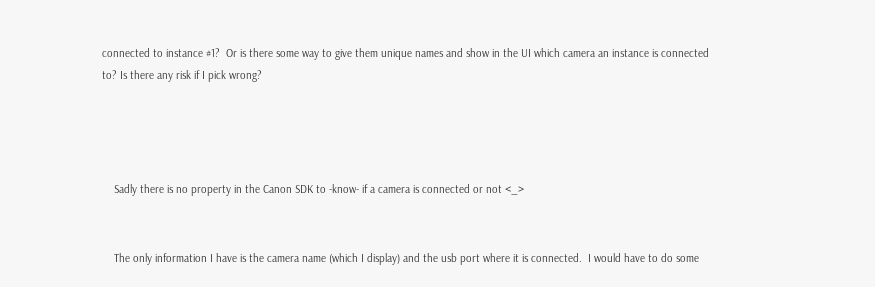connected to instance #1?  Or is there some way to give them unique names and show in the UI which camera an instance is connected to? Is there any risk if I pick wrong?




    Sadly there is no property in the Canon SDK to -know- if a camera is connected or not <_>


    The only information I have is the camera name (which I display) and the usb port where it is connected.  I would have to do some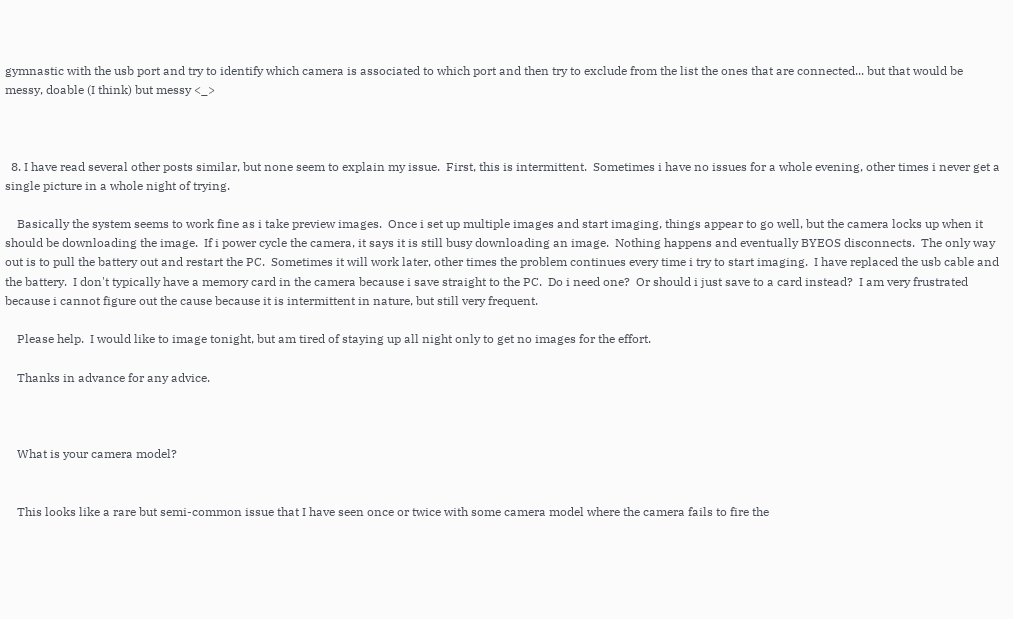gymnastic with the usb port and try to identify which camera is associated to which port and then try to exclude from the list the ones that are connected... but that would be messy, doable (I think) but messy <_>



  8. I have read several other posts similar, but none seem to explain my issue.  First, this is intermittent.  Sometimes i have no issues for a whole evening, other times i never get a single picture in a whole night of trying.

    Basically the system seems to work fine as i take preview images.  Once i set up multiple images and start imaging, things appear to go well, but the camera locks up when it should be downloading the image.  If i power cycle the camera, it says it is still busy downloading an image.  Nothing happens and eventually BYEOS disconnects.  The only way out is to pull the battery out and restart the PC.  Sometimes it will work later, other times the problem continues every time i try to start imaging.  I have replaced the usb cable and the battery.  I don't typically have a memory card in the camera because i save straight to the PC.  Do i need one?  Or should i just save to a card instead?  I am very frustrated because i cannot figure out the cause because it is intermittent in nature, but still very frequent.

    Please help.  I would like to image tonight, but am tired of staying up all night only to get no images for the effort.

    Thanks in advance for any advice.



    What is your camera model?


    This looks like a rare but semi-common issue that I have seen once or twice with some camera model where the camera fails to fire the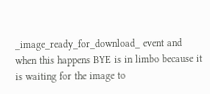_image_ready_for_download_ event and when this happens BYE is in limbo because it is waiting for the image to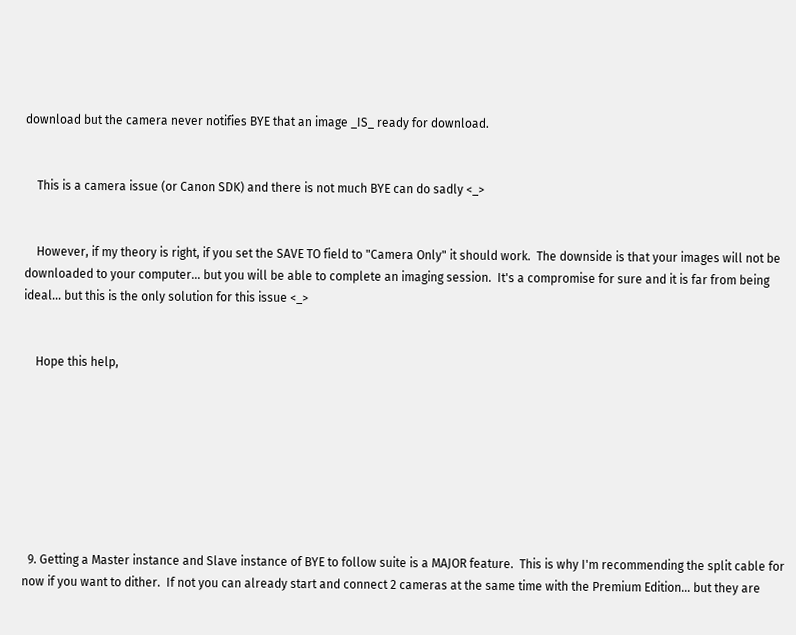download but the camera never notifies BYE that an image _IS_ ready for download.


    This is a camera issue (or Canon SDK) and there is not much BYE can do sadly <_>


    However, if my theory is right, if you set the SAVE TO field to "Camera Only" it should work.  The downside is that your images will not be downloaded to your computer... but you will be able to complete an imaging session.  It's a compromise for sure and it is far from being ideal... but this is the only solution for this issue <_>


    Hope this help,








  9. Getting a Master instance and Slave instance of BYE to follow suite is a MAJOR feature.  This is why I'm recommending the split cable for now if you want to dither.  If not you can already start and connect 2 cameras at the same time with the Premium Edition... but they are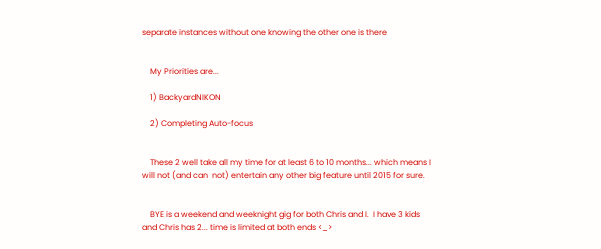separate instances without one knowing the other one is there


    My Priorities are...

    1) BackyardNIKON

    2) Completing Auto-focus


    These 2 well take all my time for at least 6 to 10 months... which means I will not (and can  not) entertain any other big feature until 2015 for sure.


    BYE is a weekend and weeknight gig for both Chris and I.  I have 3 kids and Chris has 2... time is limited at both ends <_>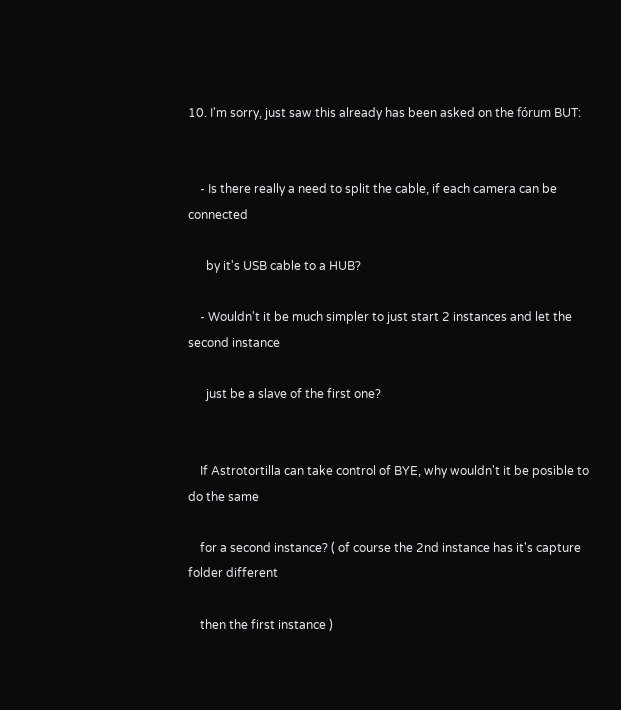10. I'm sorry, just saw this already has been asked on the fórum BUT:


    - Is there really a need to split the cable, if each camera can be connected

      by it's USB cable to a HUB?

    - Wouldn't it be much simpler to just start 2 instances and let the second instance

      just be a slave of the first one?


    If Astrotortilla can take control of BYE, why wouldn't it be posible to do the same

    for a second instance? ( of course the 2nd instance has it's capture folder different

    then the first instance )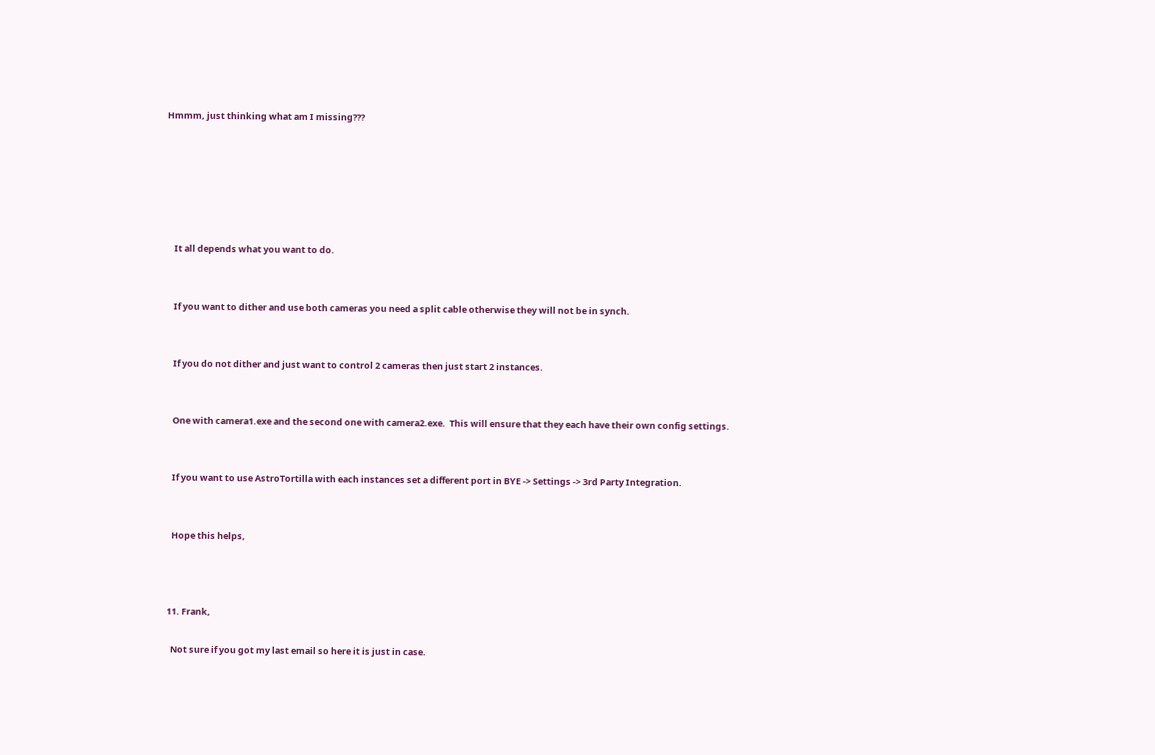Hmmm, just thinking what am I missing???






    It all depends what you want to do.


    If you want to dither and use both cameras you need a split cable otherwise they will not be in synch.


    If you do not dither and just want to control 2 cameras then just start 2 instances.


    One with camera1.exe and the second one with camera2.exe.  This will ensure that they each have their own config settings.


    If you want to use AstroTortilla with each instances set a different port in BYE -> Settings -> 3rd Party Integration.


    Hope this helps,



  11. Frank,

    Not sure if you got my last email so here it is just in case.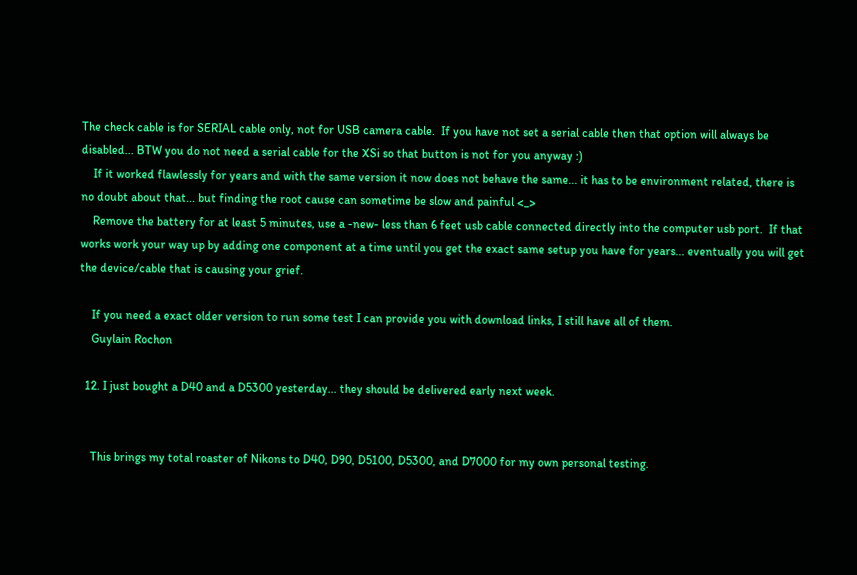The check cable is for SERIAL cable only, not for USB camera cable.  If you have not set a serial cable then that option will always be disabled... BTW you do not need a serial cable for the XSi so that button is not for you anyway :)
    If it worked flawlessly for years and with the same version it now does not behave the same... it has to be environment related, there is no doubt about that... but finding the root cause can sometime be slow and painful <_>
    Remove the battery for at least 5 minutes, use a -new- less than 6 feet usb cable connected directly into the computer usb port.  If that works work your way up by adding one component at a time until you get the exact same setup you have for years... eventually you will get the device/cable that is causing your grief.

    If you need a exact older version to run some test I can provide you with download links, I still have all of them.
    Guylain Rochon

  12. I just bought a D40 and a D5300 yesterday... they should be delivered early next week.


    This brings my total roaster of Nikons to D40, D90, D5100, D5300, and D7000 for my own personal testing.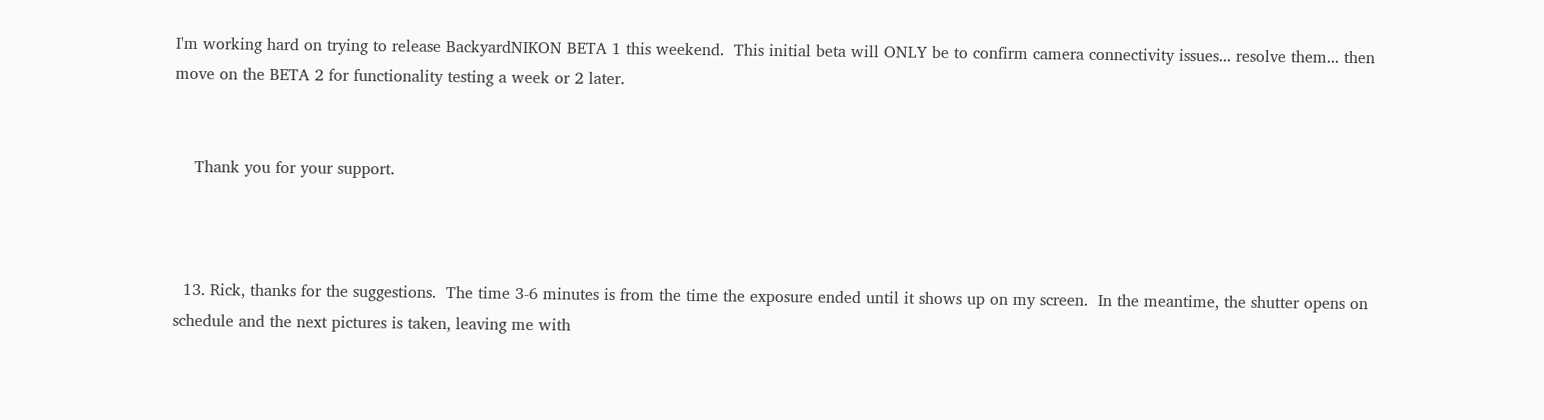I'm working hard on trying to release BackyardNIKON BETA 1 this weekend.  This initial beta will ONLY be to confirm camera connectivity issues... resolve them... then move on the BETA 2 for functionality testing a week or 2 later.


    Thank you for your support.



  13. Rick, thanks for the suggestions.  The time 3-6 minutes is from the time the exposure ended until it shows up on my screen.  In the meantime, the shutter opens on schedule and the next pictures is taken, leaving me with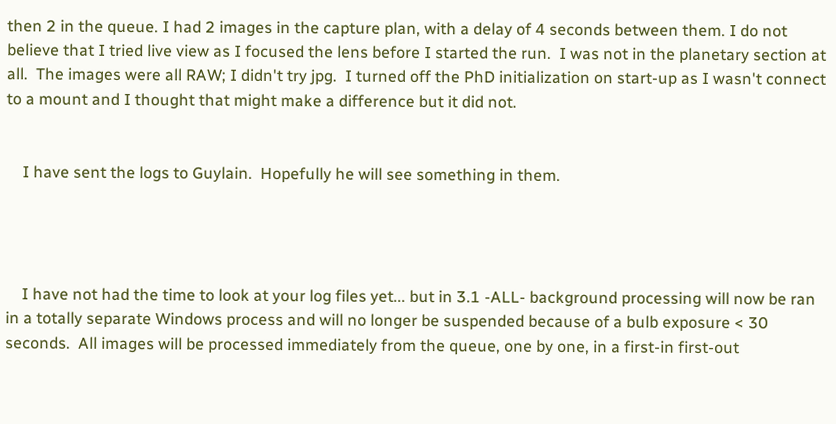then 2 in the queue. I had 2 images in the capture plan, with a delay of 4 seconds between them. I do not believe that I tried live view as I focused the lens before I started the run.  I was not in the planetary section at all.  The images were all RAW; I didn't try jpg.  I turned off the PhD initialization on start-up as I wasn't connect to a mount and I thought that might make a difference but it did not.


    I have sent the logs to Guylain.  Hopefully he will see something in them.




    I have not had the time to look at your log files yet... but in 3.1 -ALL- background processing will now be ran in a totally separate Windows process and will no longer be suspended because of a bulb exposure < 30 seconds.  All images will be processed immediately from the queue, one by one, in a first-in first-out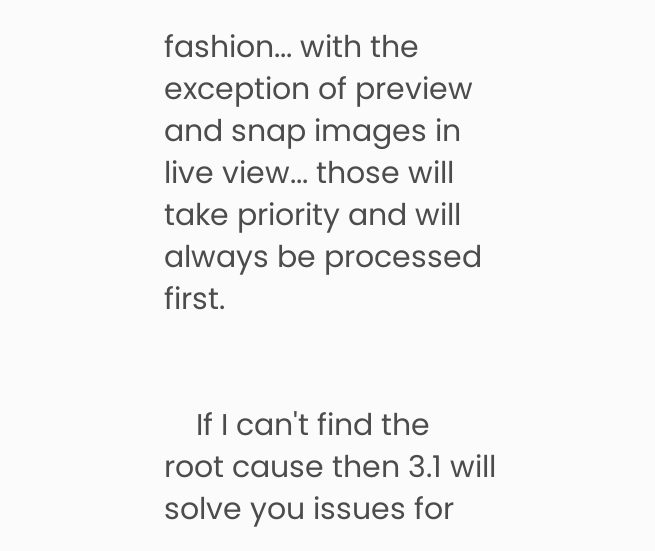fashion... with the exception of preview and snap images in live view... those will take priority and will always be processed first.


    If I can't find the root cause then 3.1 will solve you issues for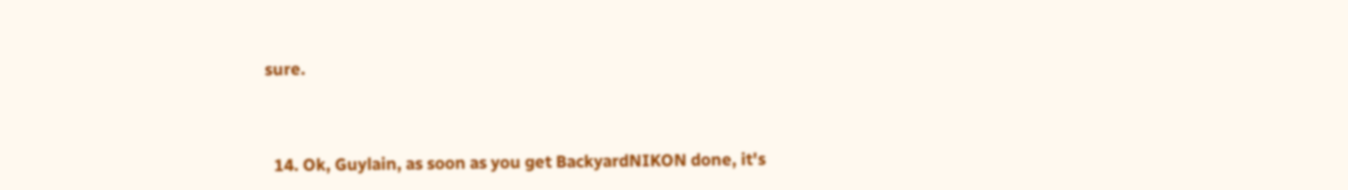sure.



  14. Ok, Guylain, as soon as you get BackyardNIKON done, it's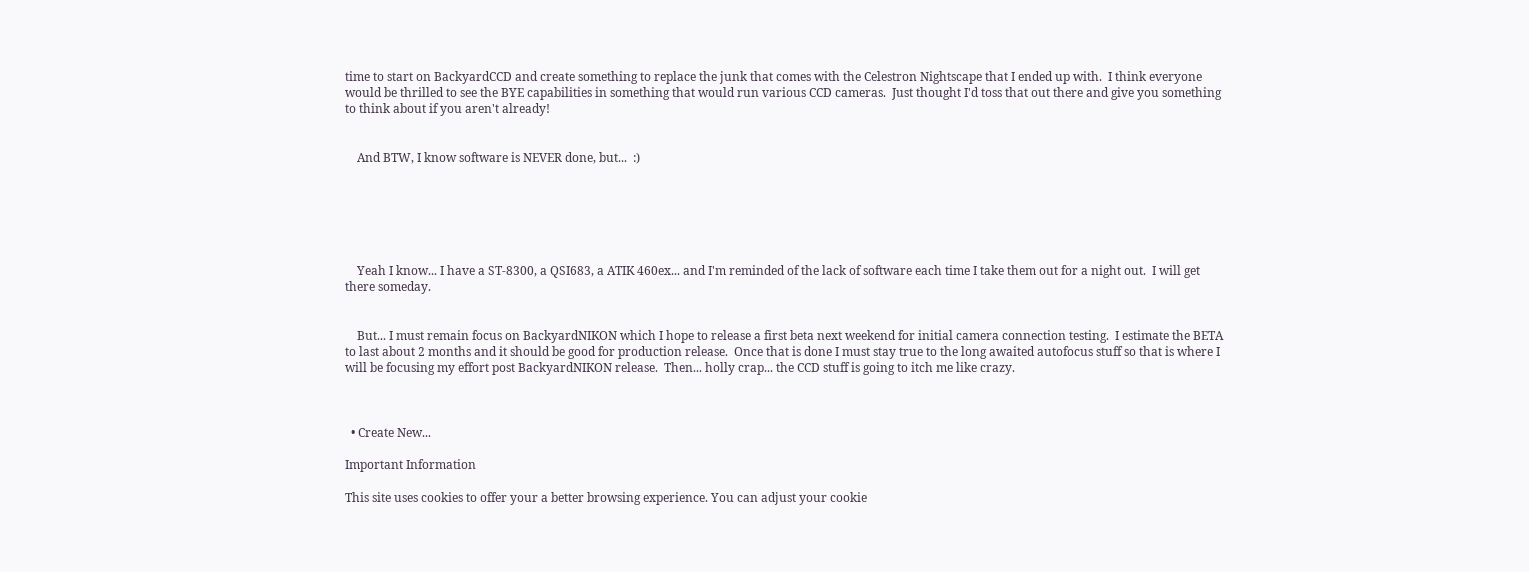time to start on BackyardCCD and create something to replace the junk that comes with the Celestron Nightscape that I ended up with.  I think everyone would be thrilled to see the BYE capabilities in something that would run various CCD cameras.  Just thought I'd toss that out there and give you something to think about if you aren't already!


    And BTW, I know software is NEVER done, but...  :)






    Yeah I know... I have a ST-8300, a QSI683, a ATIK 460ex... and I'm reminded of the lack of software each time I take them out for a night out.  I will get there someday.


    But... I must remain focus on BackyardNIKON which I hope to release a first beta next weekend for initial camera connection testing.  I estimate the BETA to last about 2 months and it should be good for production release.  Once that is done I must stay true to the long awaited autofocus stuff so that is where I will be focusing my effort post BackyardNIKON release.  Then... holly crap... the CCD stuff is going to itch me like crazy.



  • Create New...

Important Information

This site uses cookies to offer your a better browsing experience. You can adjust your cookie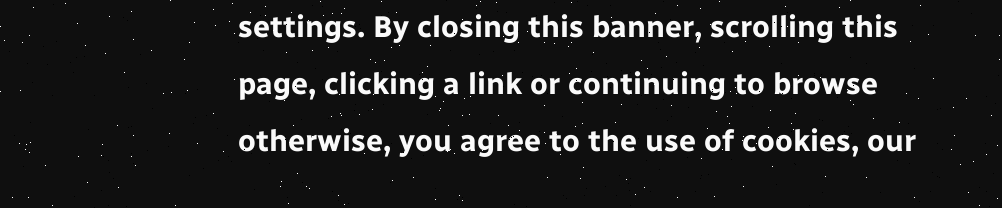settings. By closing this banner, scrolling this page, clicking a link or continuing to browse otherwise, you agree to the use of cookies, our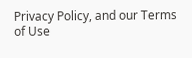Privacy Policy, and our Terms of Use